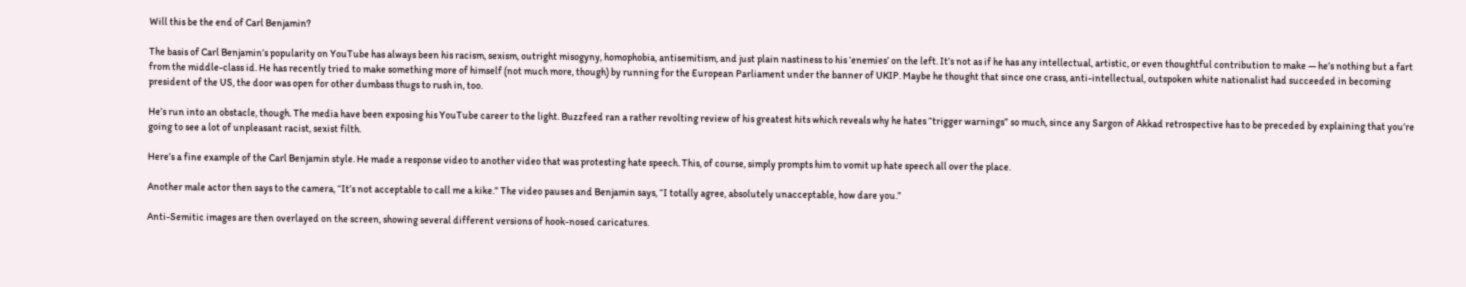Will this be the end of Carl Benjamin?

The basis of Carl Benjamin’s popularity on YouTube has always been his racism, sexism, outright misogyny, homophobia, antisemitism, and just plain nastiness to his ‘enemies’ on the left. It’s not as if he has any intellectual, artistic, or even thoughtful contribution to make — he’s nothing but a fart from the middle-class id. He has recently tried to make something more of himself (not much more, though) by running for the European Parliament under the banner of UKIP. Maybe he thought that since one crass, anti-intellectual, outspoken white nationalist had succeeded in becoming president of the US, the door was open for other dumbass thugs to rush in, too.

He’s run into an obstacle, though. The media have been exposing his YouTube career to the light. Buzzfeed ran a rather revolting review of his greatest hits which reveals why he hates “trigger warnings” so much, since any Sargon of Akkad retrospective has to be preceded by explaining that you’re going to see a lot of unpleasant racist, sexist filth.

Here’s a fine example of the Carl Benjamin style. He made a response video to another video that was protesting hate speech. This, of course, simply prompts him to vomit up hate speech all over the place.

Another male actor then says to the camera, “It’s not acceptable to call me a kike.” The video pauses and Benjamin says, “I totally agree, absolutely unacceptable, how dare you.”

Anti-Semitic images are then overlayed on the screen, showing several different versions of hook-nosed caricatures.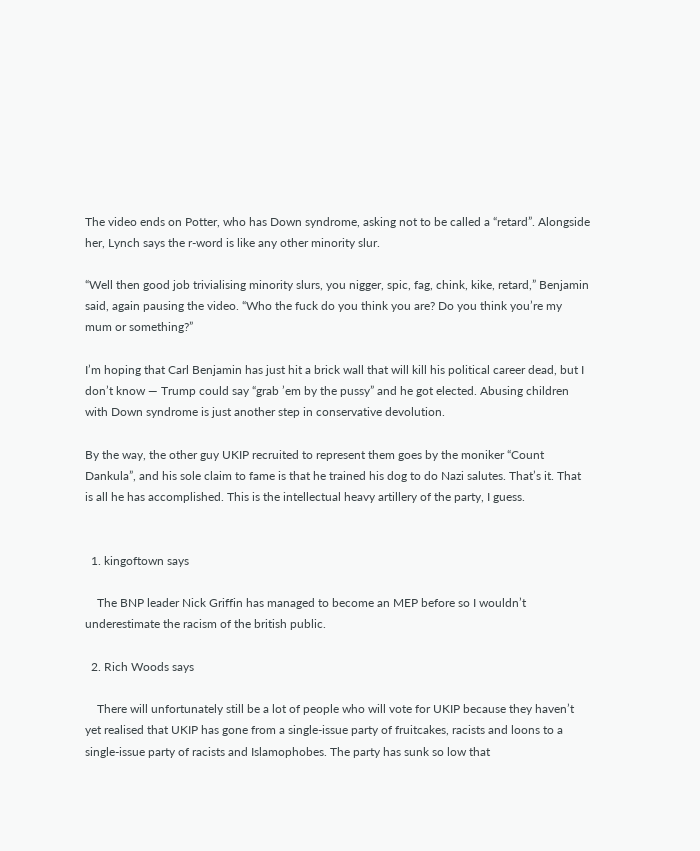The video ends on Potter, who has Down syndrome, asking not to be called a “retard”. Alongside her, Lynch says the r-word is like any other minority slur.

“Well then good job trivialising minority slurs, you nigger, spic, fag, chink, kike, retard,” Benjamin said, again pausing the video. “Who the fuck do you think you are? Do you think you’re my mum or something?”

I’m hoping that Carl Benjamin has just hit a brick wall that will kill his political career dead, but I don’t know — Trump could say “grab ’em by the pussy” and he got elected. Abusing children with Down syndrome is just another step in conservative devolution.

By the way, the other guy UKIP recruited to represent them goes by the moniker “Count Dankula”, and his sole claim to fame is that he trained his dog to do Nazi salutes. That’s it. That is all he has accomplished. This is the intellectual heavy artillery of the party, I guess.


  1. kingoftown says

    The BNP leader Nick Griffin has managed to become an MEP before so I wouldn’t underestimate the racism of the british public.

  2. Rich Woods says

    There will unfortunately still be a lot of people who will vote for UKIP because they haven’t yet realised that UKIP has gone from a single-issue party of fruitcakes, racists and loons to a single-issue party of racists and Islamophobes. The party has sunk so low that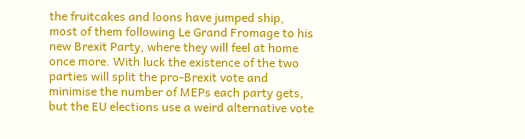the fruitcakes and loons have jumped ship, most of them following Le Grand Fromage to his new Brexit Party, where they will feel at home once more. With luck the existence of the two parties will split the pro-Brexit vote and minimise the number of MEPs each party gets, but the EU elections use a weird alternative vote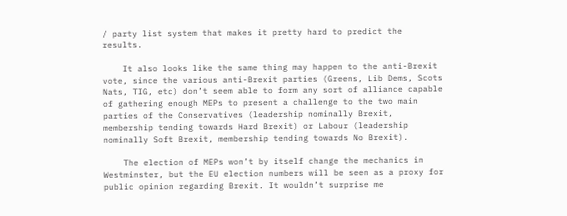/ party list system that makes it pretty hard to predict the results.

    It also looks like the same thing may happen to the anti-Brexit vote, since the various anti-Brexit parties (Greens, Lib Dems, Scots Nats, TIG, etc) don’t seem able to form any sort of alliance capable of gathering enough MEPs to present a challenge to the two main parties of the Conservatives (leadership nominally Brexit, membership tending towards Hard Brexit) or Labour (leadership nominally Soft Brexit, membership tending towards No Brexit).

    The election of MEPs won’t by itself change the mechanics in Westminster, but the EU election numbers will be seen as a proxy for public opinion regarding Brexit. It wouldn’t surprise me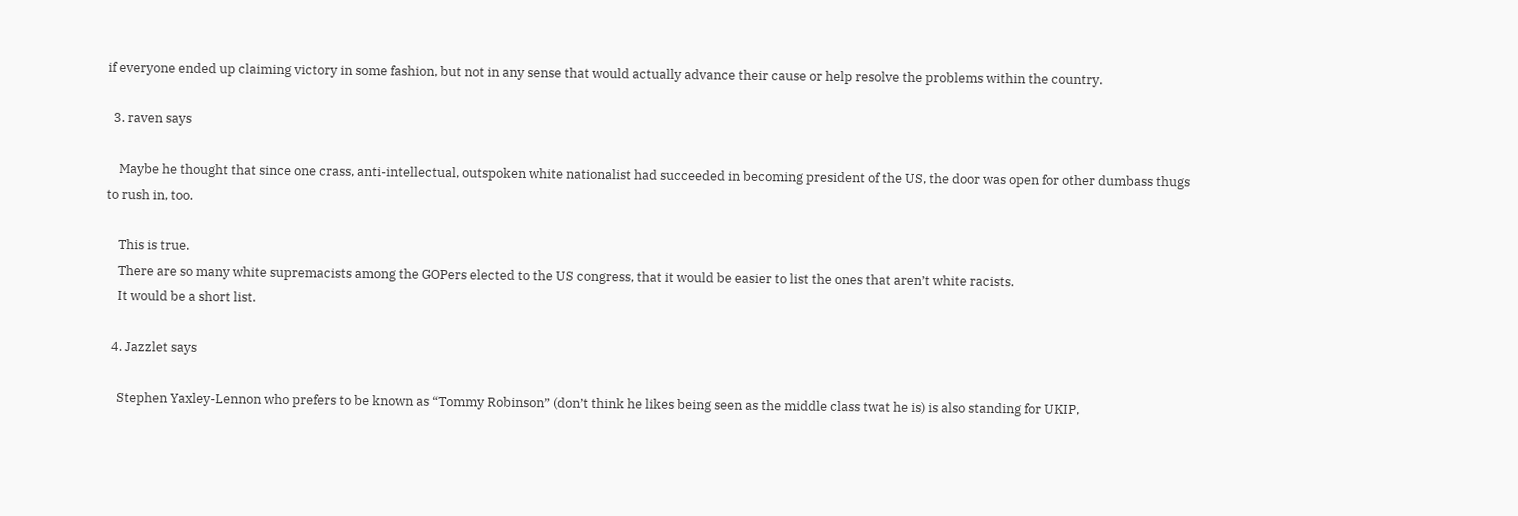if everyone ended up claiming victory in some fashion, but not in any sense that would actually advance their cause or help resolve the problems within the country.

  3. raven says

    Maybe he thought that since one crass, anti-intellectual, outspoken white nationalist had succeeded in becoming president of the US, the door was open for other dumbass thugs to rush in, too.

    This is true.
    There are so many white supremacists among the GOPers elected to the US congress, that it would be easier to list the ones that aren’t white racists.
    It would be a short list.

  4. Jazzlet says

    Stephen Yaxley-Lennon who prefers to be known as “Tommy Robinson” (don’t think he likes being seen as the middle class twat he is) is also standing for UKIP,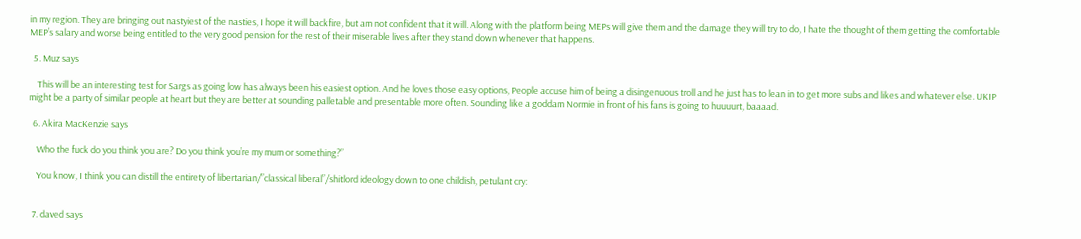in my region. They are bringing out nastyiest of the nasties, I hope it will backfire, but am not confident that it will. Along with the platform being MEPs will give them and the damage they will try to do, I hate the thought of them getting the comfortable MEP’s salary and worse being entitled to the very good pension for the rest of their miserable lives after they stand down whenever that happens.

  5. Muz says

    This will be an interesting test for Sargs as going low has always been his easiest option. And he loves those easy options, People accuse him of being a disingenuous troll and he just has to lean in to get more subs and likes and whatever else. UKIP might be a party of similar people at heart but they are better at sounding palletable and presentable more often. Sounding like a goddam Normie in front of his fans is going to huuuurt, baaaad.

  6. Akira MacKenzie says

    Who the fuck do you think you are? Do you think you’re my mum or something?”

    You know, I think you can distill the entirety of libertarian/”classical liberal”/shitlord ideology down to one childish, petulant cry:


  7. daved says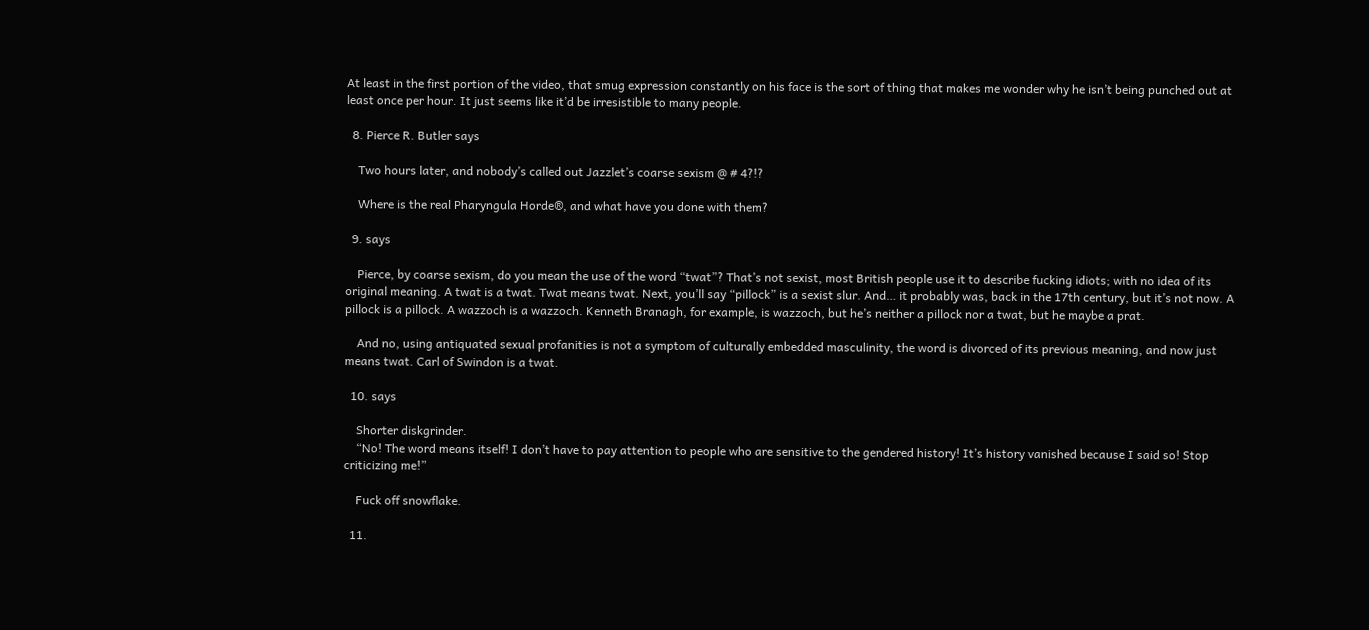At least in the first portion of the video, that smug expression constantly on his face is the sort of thing that makes me wonder why he isn’t being punched out at least once per hour. It just seems like it’d be irresistible to many people.

  8. Pierce R. Butler says

    Two hours later, and nobody’s called out Jazzlet’s coarse sexism @ # 4?!?

    Where is the real Pharyngula Horde®, and what have you done with them?

  9. says

    Pierce, by coarse sexism, do you mean the use of the word “twat”? That’s not sexist, most British people use it to describe fucking idiots; with no idea of its original meaning. A twat is a twat. Twat means twat. Next, you’ll say “pillock” is a sexist slur. And… it probably was, back in the 17th century, but it’s not now. A pillock is a pillock. A wazzoch is a wazzoch. Kenneth Branagh, for example, is wazzoch, but he’s neither a pillock nor a twat, but he maybe a prat.

    And no, using antiquated sexual profanities is not a symptom of culturally embedded masculinity, the word is divorced of its previous meaning, and now just means twat. Carl of Swindon is a twat.

  10. says

    Shorter diskgrinder.
    “No! The word means itself! I don’t have to pay attention to people who are sensitive to the gendered history! It’s history vanished because I said so! Stop criticizing me!”

    Fuck off snowflake.

  11.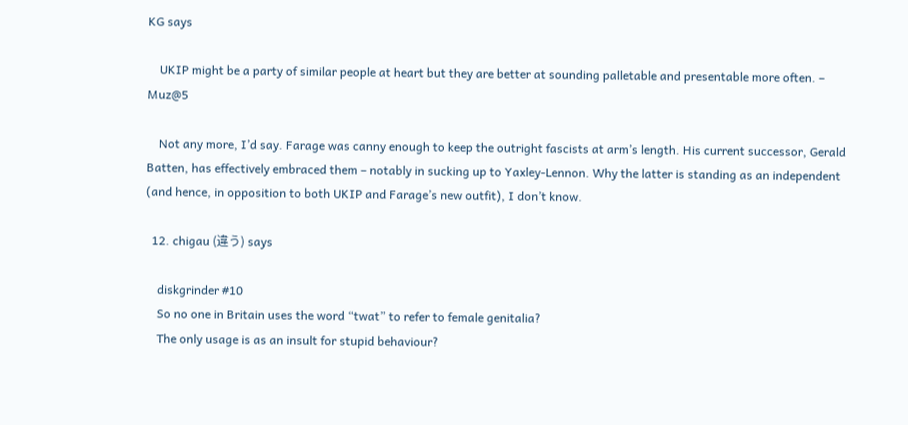KG says

    UKIP might be a party of similar people at heart but they are better at sounding palletable and presentable more often. – Muz@5

    Not any more, I’d say. Farage was canny enough to keep the outright fascists at arm’s length. His current successor, Gerald Batten, has effectively embraced them – notably in sucking up to Yaxley-Lennon. Why the latter is standing as an independent (and hence, in opposition to both UKIP and Farage’s new outfit), I don’t know.

  12. chigau (違う) says

    diskgrinder #10
    So no one in Britain uses the word “twat” to refer to female genitalia?
    The only usage is as an insult for stupid behaviour?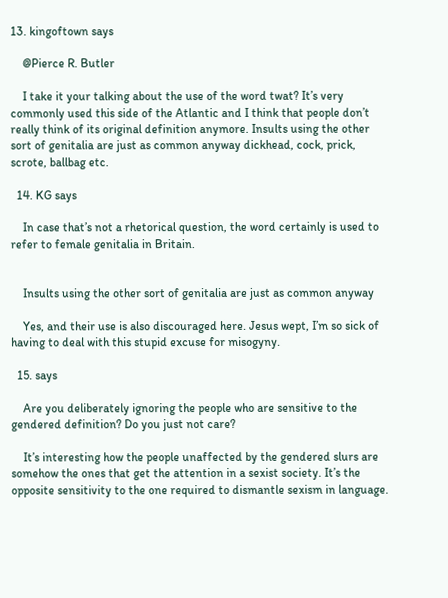13. kingoftown says

    @Pierce R. Butler

    I take it your talking about the use of the word twat? It’s very commonly used this side of the Atlantic and I think that people don’t really think of its original definition anymore. Insults using the other sort of genitalia are just as common anyway dickhead, cock, prick, scrote, ballbag etc.

  14. KG says

    In case that’s not a rhetorical question, the word certainly is used to refer to female genitalia in Britain.


    Insults using the other sort of genitalia are just as common anyway

    Yes, and their use is also discouraged here. Jesus wept, I’m so sick of having to deal with this stupid excuse for misogyny.

  15. says

    Are you deliberately ignoring the people who are sensitive to the gendered definition? Do you just not care?

    It’s interesting how the people unaffected by the gendered slurs are somehow the ones that get the attention in a sexist society. It’s the opposite sensitivity to the one required to dismantle sexism in language.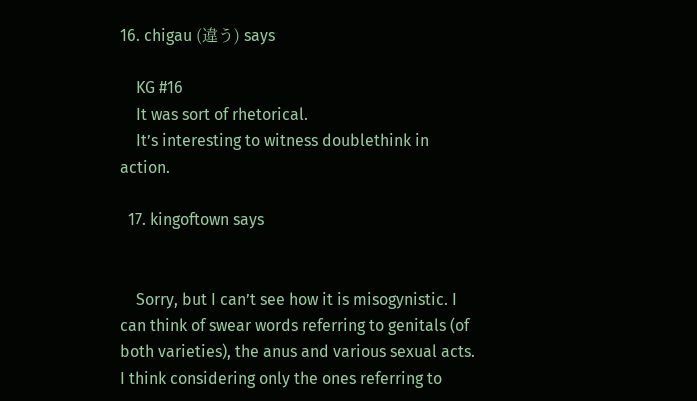16. chigau (違う) says

    KG #16
    It was sort of rhetorical.
    It’s interesting to witness doublethink in action.

  17. kingoftown says


    Sorry, but I can’t see how it is misogynistic. I can think of swear words referring to genitals (of both varieties), the anus and various sexual acts. I think considering only the ones referring to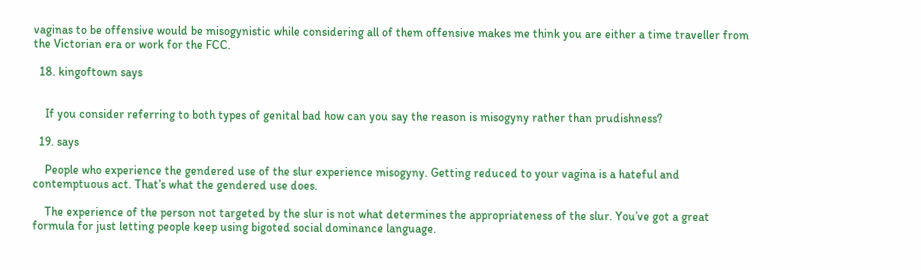vaginas to be offensive would be misogynistic while considering all of them offensive makes me think you are either a time traveller from the Victorian era or work for the FCC.

  18. kingoftown says


    If you consider referring to both types of genital bad how can you say the reason is misogyny rather than prudishness?

  19. says

    People who experience the gendered use of the slur experience misogyny. Getting reduced to your vagina is a hateful and contemptuous act. That’s what the gendered use does.

    The experience of the person not targeted by the slur is not what determines the appropriateness of the slur. You’ve got a great formula for just letting people keep using bigoted social dominance language.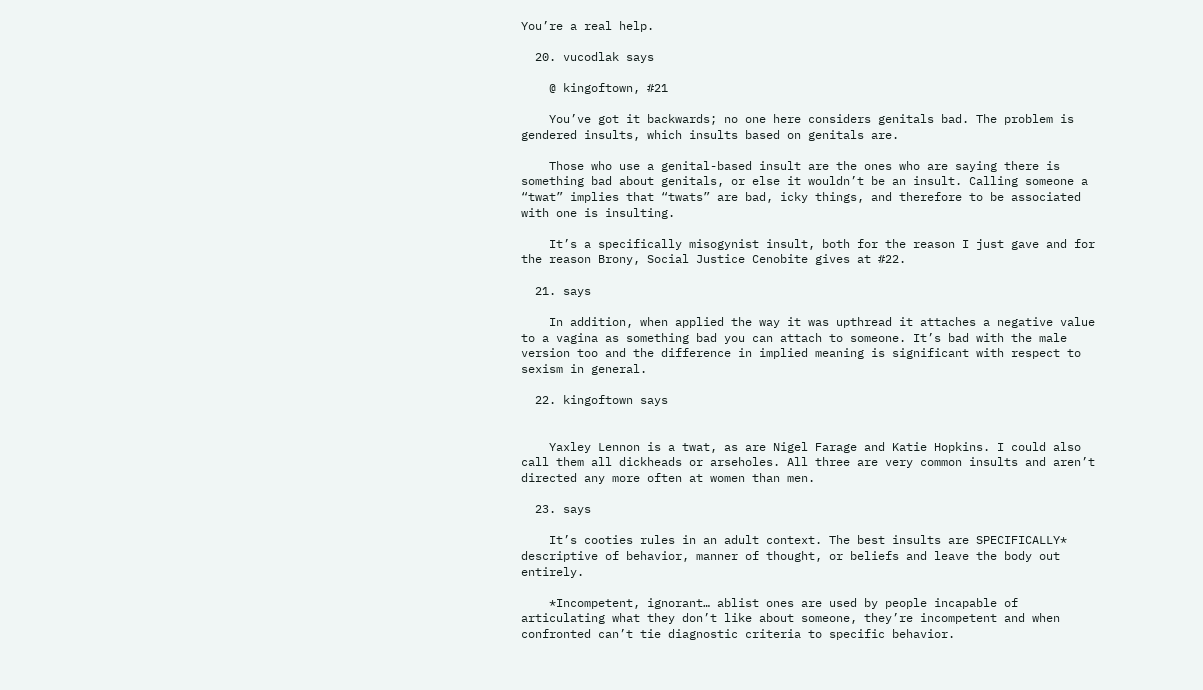You’re a real help.

  20. vucodlak says

    @ kingoftown, #21

    You’ve got it backwards; no one here considers genitals bad. The problem is gendered insults, which insults based on genitals are.

    Those who use a genital-based insult are the ones who are saying there is something bad about genitals, or else it wouldn’t be an insult. Calling someone a “twat” implies that “twats” are bad, icky things, and therefore to be associated with one is insulting.

    It’s a specifically misogynist insult, both for the reason I just gave and for the reason Brony, Social Justice Cenobite gives at #22.

  21. says

    In addition, when applied the way it was upthread it attaches a negative value to a vagina as something bad you can attach to someone. It’s bad with the male version too and the difference in implied meaning is significant with respect to sexism in general.

  22. kingoftown says


    Yaxley Lennon is a twat, as are Nigel Farage and Katie Hopkins. I could also call them all dickheads or arseholes. All three are very common insults and aren’t directed any more often at women than men.

  23. says

    It’s cooties rules in an adult context. The best insults are SPECIFICALLY* descriptive of behavior, manner of thought, or beliefs and leave the body out entirely.

    *Incompetent, ignorant… ablist ones are used by people incapable of articulating what they don’t like about someone, they’re incompetent and when confronted can’t tie diagnostic criteria to specific behavior.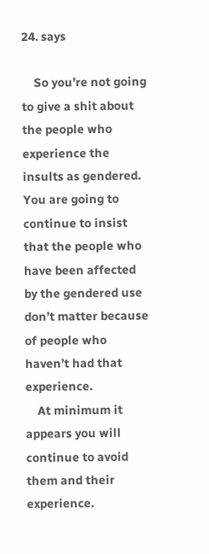24. says

    So you’re not going to give a shit about the people who experience the insults as gendered. You are going to continue to insist that the people who have been affected by the gendered use don’t matter because of people who haven’t had that experience.
    At minimum it appears you will continue to avoid them and their experience.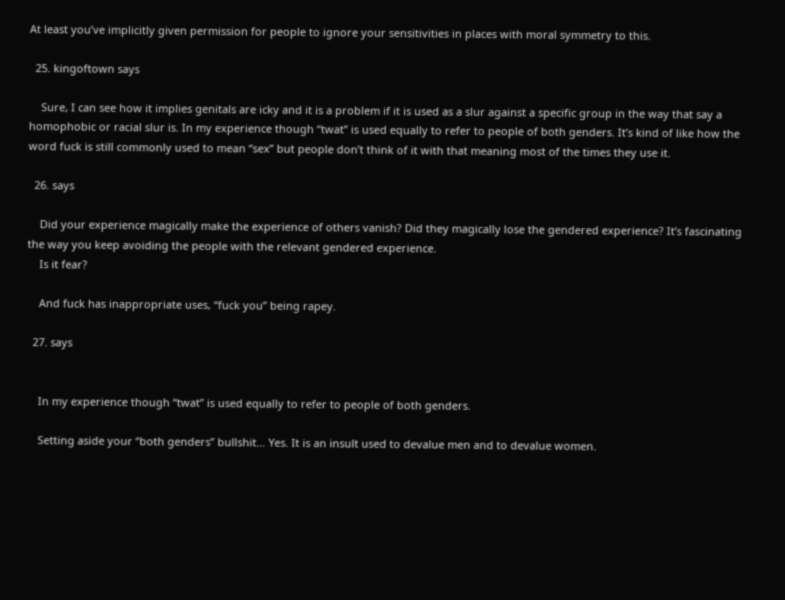At least you’ve implicitly given permission for people to ignore your sensitivities in places with moral symmetry to this.

  25. kingoftown says

    Sure, I can see how it implies genitals are icky and it is a problem if it is used as a slur against a specific group in the way that say a homophobic or racial slur is. In my experience though “twat” is used equally to refer to people of both genders. It’s kind of like how the word fuck is still commonly used to mean “sex” but people don’t think of it with that meaning most of the times they use it.

  26. says

    Did your experience magically make the experience of others vanish? Did they magically lose the gendered experience? It’s fascinating the way you keep avoiding the people with the relevant gendered experience.
    Is it fear?

    And fuck has inappropriate uses, “fuck you” being rapey.

  27. says


    In my experience though “twat” is used equally to refer to people of both genders.

    Setting aside your “both genders” bullshit… Yes. It is an insult used to devalue men and to devalue women.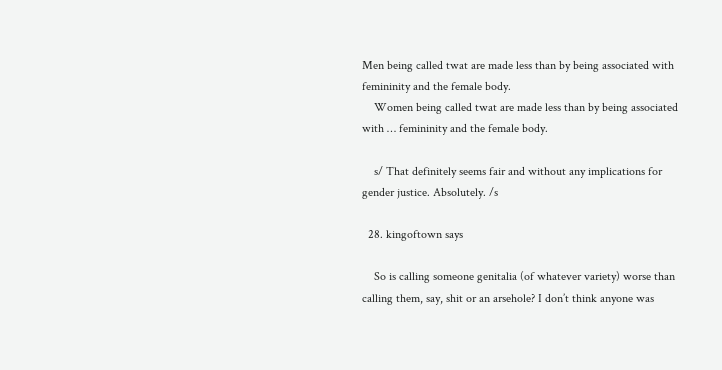Men being called twat are made less than by being associated with femininity and the female body.
    Women being called twat are made less than by being associated with … femininity and the female body.

    s/ That definitely seems fair and without any implications for gender justice. Absolutely. /s

  28. kingoftown says

    So is calling someone genitalia (of whatever variety) worse than calling them, say, shit or an arsehole? I don’t think anyone was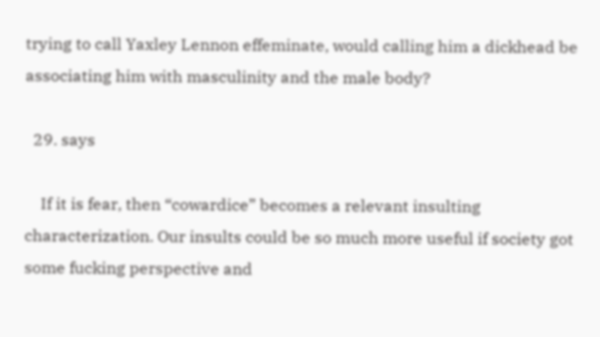trying to call Yaxley Lennon effeminate, would calling him a dickhead be associating him with masculinity and the male body?

  29. says

    If it is fear, then “cowardice” becomes a relevant insulting characterization. Our insults could be so much more useful if society got some fucking perspective and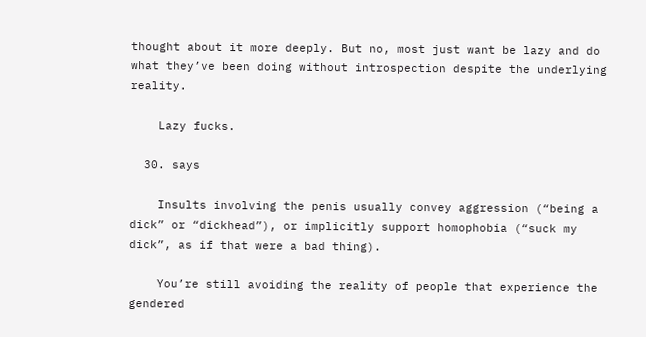thought about it more deeply. But no, most just want be lazy and do what they’ve been doing without introspection despite the underlying reality.

    Lazy fucks.

  30. says

    Insults involving the penis usually convey aggression (“being a dick” or “dickhead”), or implicitly support homophobia (“suck my dick”, as if that were a bad thing).

    You’re still avoiding the reality of people that experience the gendered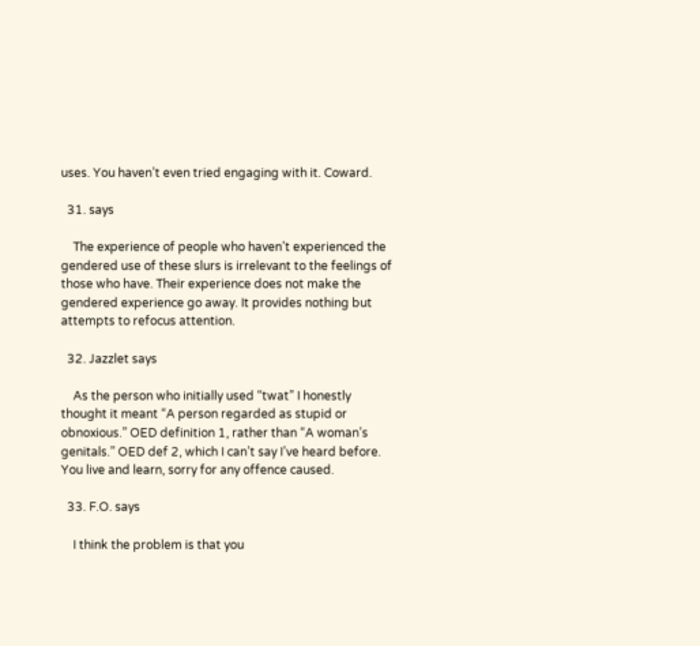uses. You haven’t even tried engaging with it. Coward.

  31. says

    The experience of people who haven’t experienced the gendered use of these slurs is irrelevant to the feelings of those who have. Their experience does not make the gendered experience go away. It provides nothing but attempts to refocus attention.

  32. Jazzlet says

    As the person who initially used “twat” I honestly thought it meant “A person regarded as stupid or obnoxious.” OED definition 1, rather than “A woman’s genitals.” OED def 2, which I can’t say I’ve heard before. You live and learn, sorry for any offence caused.

  33. F.O. says

    I think the problem is that you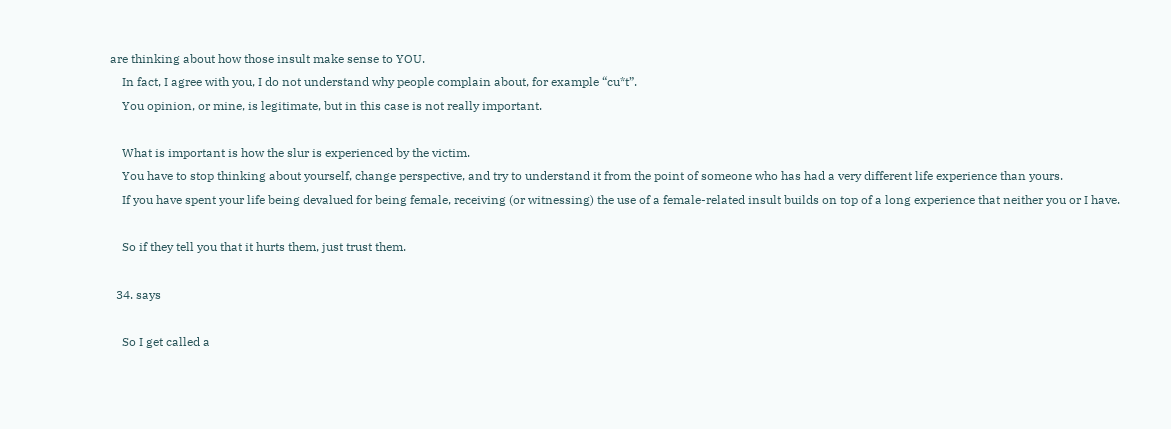are thinking about how those insult make sense to YOU.
    In fact, I agree with you, I do not understand why people complain about, for example “cu*t”.
    You opinion, or mine, is legitimate, but in this case is not really important.

    What is important is how the slur is experienced by the victim.
    You have to stop thinking about yourself, change perspective, and try to understand it from the point of someone who has had a very different life experience than yours.
    If you have spent your life being devalued for being female, receiving (or witnessing) the use of a female-related insult builds on top of a long experience that neither you or I have.

    So if they tell you that it hurts them, just trust them.

  34. says

    So I get called a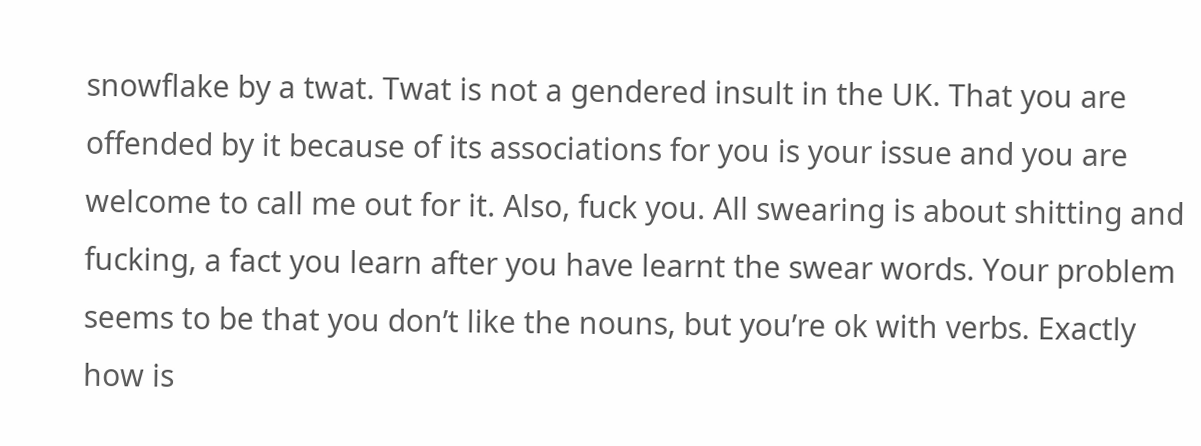snowflake by a twat. Twat is not a gendered insult in the UK. That you are offended by it because of its associations for you is your issue and you are welcome to call me out for it. Also, fuck you. All swearing is about shitting and fucking, a fact you learn after you have learnt the swear words. Your problem seems to be that you don’t like the nouns, but you’re ok with verbs. Exactly how is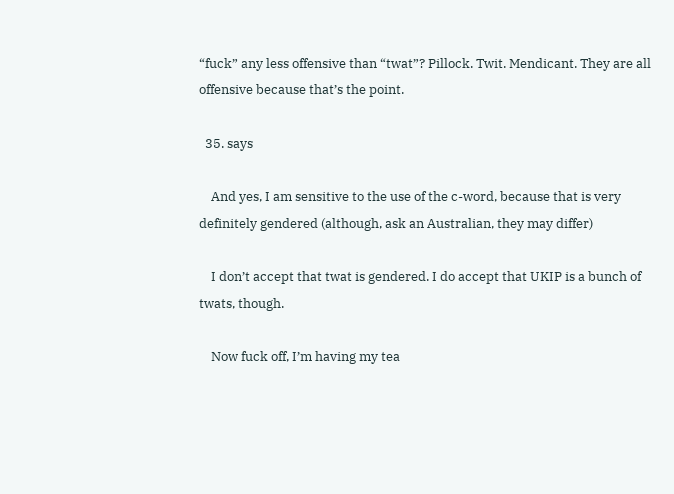“fuck” any less offensive than “twat”? Pillock. Twit. Mendicant. They are all offensive because that’s the point.

  35. says

    And yes, I am sensitive to the use of the c-word, because that is very definitely gendered (although, ask an Australian, they may differ)

    I don’t accept that twat is gendered. I do accept that UKIP is a bunch of twats, though.

    Now fuck off, I’m having my tea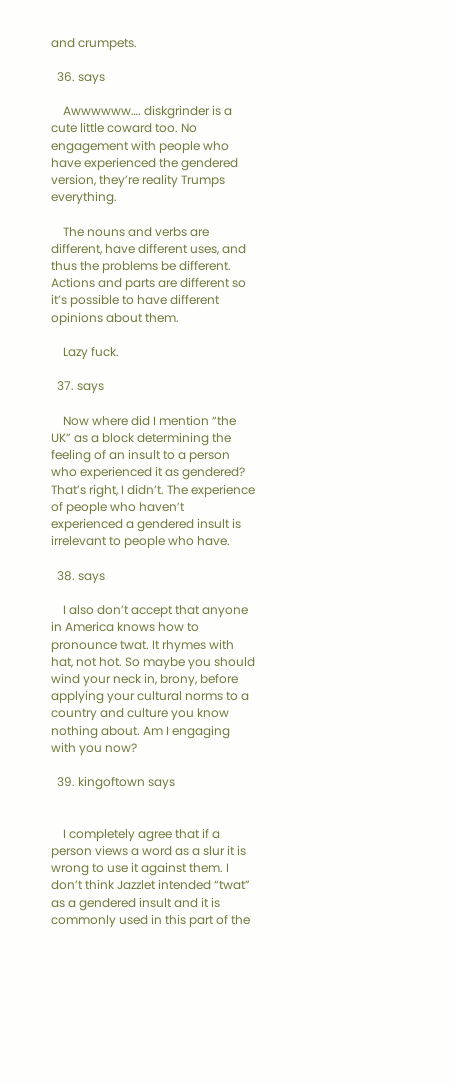and crumpets.

  36. says

    Awwwwww…. diskgrinder is a cute little coward too. No engagement with people who have experienced the gendered version, they’re reality Trumps everything.

    The nouns and verbs are different, have different uses, and thus the problems be different. Actions and parts are different so it’s possible to have different opinions about them.

    Lazy fuck.

  37. says

    Now where did I mention “the UK” as a block determining the feeling of an insult to a person who experienced it as gendered? That’s right, I didn’t. The experience of people who haven’t experienced a gendered insult is irrelevant to people who have.

  38. says

    I also don’t accept that anyone in America knows how to pronounce twat. It rhymes with hat, not hot. So maybe you should wind your neck in, brony, before applying your cultural norms to a country and culture you know nothing about. Am I engaging with you now?

  39. kingoftown says


    I completely agree that if a person views a word as a slur it is wrong to use it against them. I don’t think Jazzlet intended “twat” as a gendered insult and it is commonly used in this part of the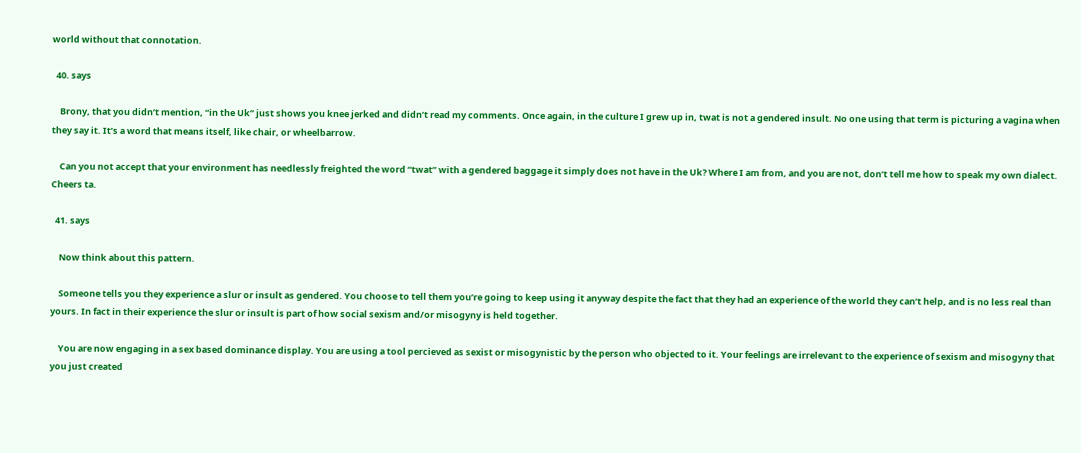world without that connotation.

  40. says

    Brony, that you didn’t mention, “in the Uk” just shows you knee jerked and didn’t read my comments. Once again, in the culture I grew up in, twat is not a gendered insult. No one using that term is picturing a vagina when they say it. It’s a word that means itself, like chair, or wheelbarrow.

    Can you not accept that your environment has needlessly freighted the word “twat” with a gendered baggage it simply does not have in the Uk? Where I am from, and you are not, don’t tell me how to speak my own dialect. Cheers ta.

  41. says

    Now think about this pattern.

    Someone tells you they experience a slur or insult as gendered. You choose to tell them you’re going to keep using it anyway despite the fact that they had an experience of the world they can’t help, and is no less real than yours. In fact in their experience the slur or insult is part of how social sexism and/or misogyny is held together.

    You are now engaging in a sex based dominance display. You are using a tool percieved as sexist or misogynistic by the person who objected to it. Your feelings are irrelevant to the experience of sexism and misogyny that you just created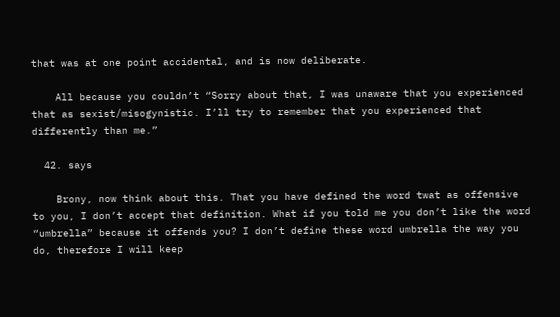that was at one point accidental, and is now deliberate.

    All because you couldn’t “Sorry about that, I was unaware that you experienced that as sexist/misogynistic. I’ll try to remember that you experienced that differently than me.”

  42. says

    Brony, now think about this. That you have defined the word twat as offensive to you, I don’t accept that definition. What if you told me you don’t like the word “umbrella” because it offends you? I don’t define these word umbrella the way you do, therefore I will keep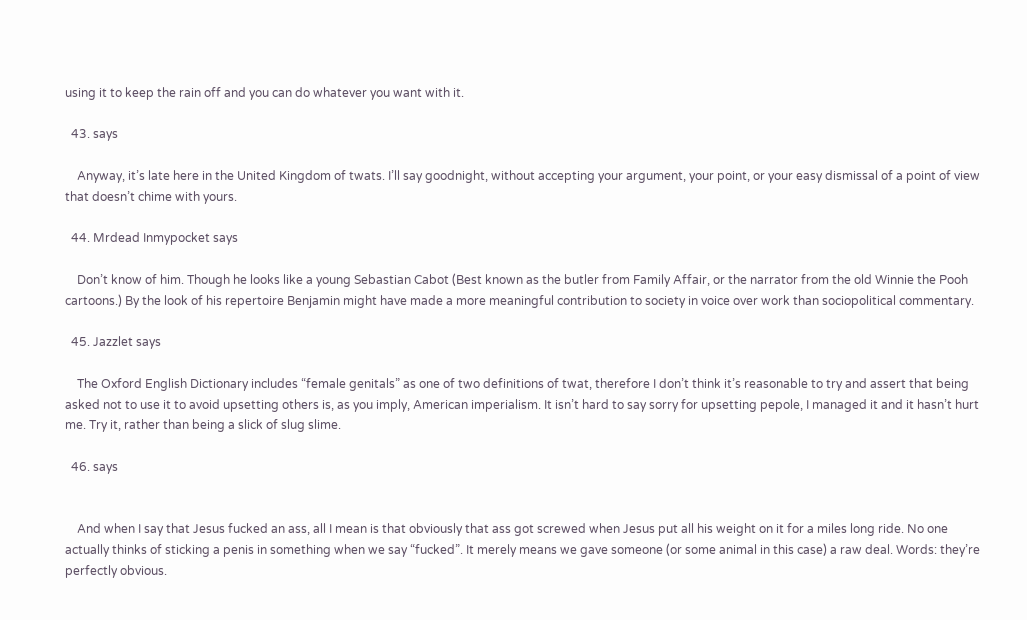using it to keep the rain off and you can do whatever you want with it.

  43. says

    Anyway, it’s late here in the United Kingdom of twats. I’ll say goodnight, without accepting your argument, your point, or your easy dismissal of a point of view that doesn’t chime with yours.

  44. Mrdead Inmypocket says

    Don’t know of him. Though he looks like a young Sebastian Cabot (Best known as the butler from Family Affair, or the narrator from the old Winnie the Pooh cartoons.) By the look of his repertoire Benjamin might have made a more meaningful contribution to society in voice over work than sociopolitical commentary.

  45. Jazzlet says

    The Oxford English Dictionary includes “female genitals” as one of two definitions of twat, therefore I don’t think it’s reasonable to try and assert that being asked not to use it to avoid upsetting others is, as you imply, American imperialism. It isn’t hard to say sorry for upsetting pepole, I managed it and it hasn’t hurt me. Try it, rather than being a slick of slug slime.

  46. says


    And when I say that Jesus fucked an ass, all I mean is that obviously that ass got screwed when Jesus put all his weight on it for a miles long ride. No one actually thinks of sticking a penis in something when we say “fucked”. It merely means we gave someone (or some animal in this case) a raw deal. Words: they’re perfectly obvious.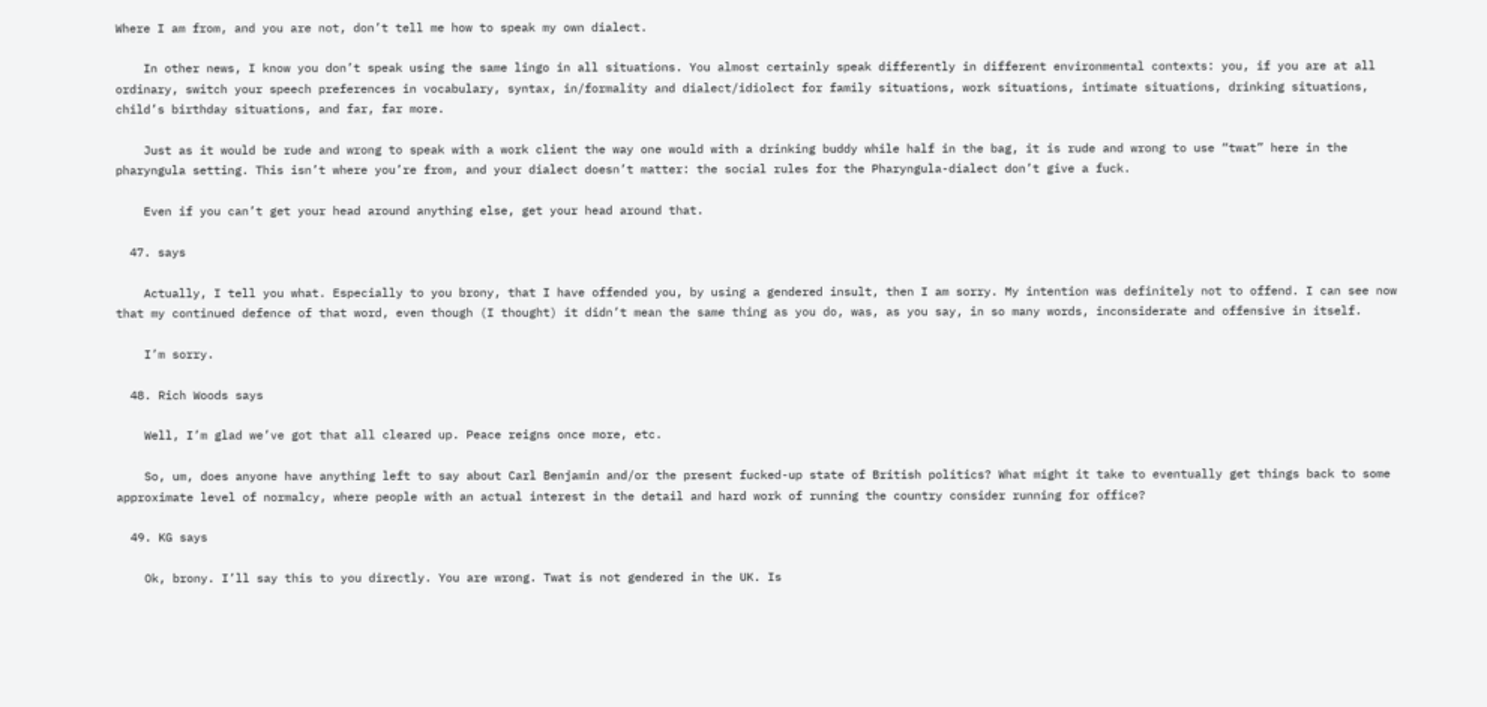Where I am from, and you are not, don’t tell me how to speak my own dialect.

    In other news, I know you don’t speak using the same lingo in all situations. You almost certainly speak differently in different environmental contexts: you, if you are at all ordinary, switch your speech preferences in vocabulary, syntax, in/formality and dialect/idiolect for family situations, work situations, intimate situations, drinking situations, child’s birthday situations, and far, far more.

    Just as it would be rude and wrong to speak with a work client the way one would with a drinking buddy while half in the bag, it is rude and wrong to use “twat” here in the pharyngula setting. This isn’t where you’re from, and your dialect doesn’t matter: the social rules for the Pharyngula-dialect don’t give a fuck.

    Even if you can’t get your head around anything else, get your head around that.

  47. says

    Actually, I tell you what. Especially to you brony, that I have offended you, by using a gendered insult, then I am sorry. My intention was definitely not to offend. I can see now that my continued defence of that word, even though (I thought) it didn’t mean the same thing as you do, was, as you say, in so many words, inconsiderate and offensive in itself.

    I’m sorry.

  48. Rich Woods says

    Well, I’m glad we’ve got that all cleared up. Peace reigns once more, etc.

    So, um, does anyone have anything left to say about Carl Benjamin and/or the present fucked-up state of British politics? What might it take to eventually get things back to some approximate level of normalcy, where people with an actual interest in the detail and hard work of running the country consider running for office?

  49. KG says

    Ok, brony. I’ll say this to you directly. You are wrong. Twat is not gendered in the UK. Is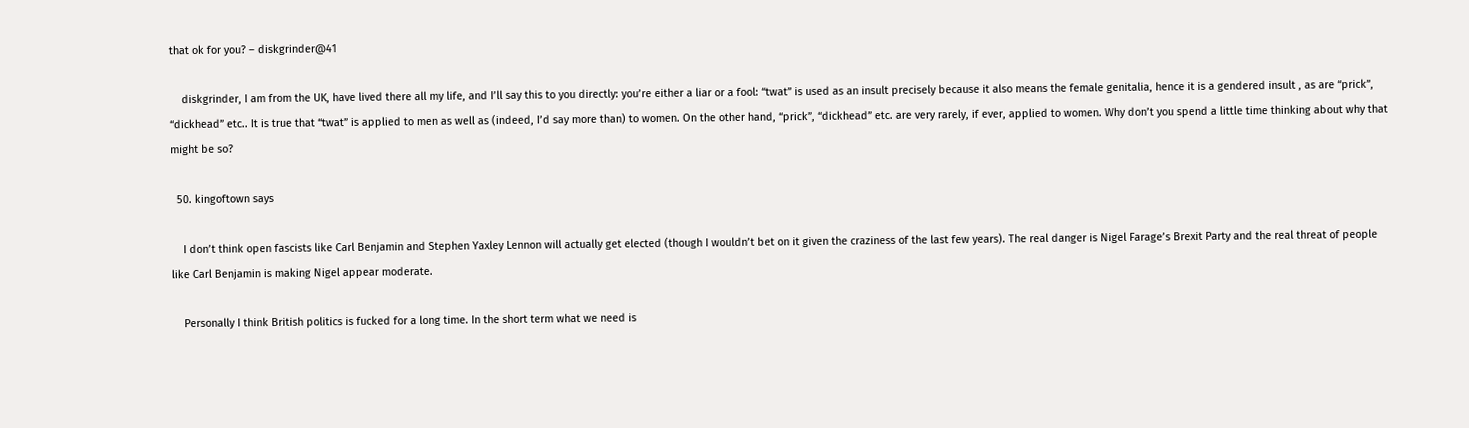that ok for you? – diskgrinder@41

    diskgrinder, I am from the UK, have lived there all my life, and I’ll say this to you directly: you’re either a liar or a fool: “twat” is used as an insult precisely because it also means the female genitalia, hence it is a gendered insult , as are “prick”, “dickhead” etc.. It is true that “twat” is applied to men as well as (indeed, I’d say more than) to women. On the other hand, “prick”, “dickhead” etc. are very rarely, if ever, applied to women. Why don’t you spend a little time thinking about why that might be so?

  50. kingoftown says

    I don’t think open fascists like Carl Benjamin and Stephen Yaxley Lennon will actually get elected (though I wouldn’t bet on it given the craziness of the last few years). The real danger is Nigel Farage’s Brexit Party and the real threat of people like Carl Benjamin is making Nigel appear moderate.

    Personally I think British politics is fucked for a long time. In the short term what we need is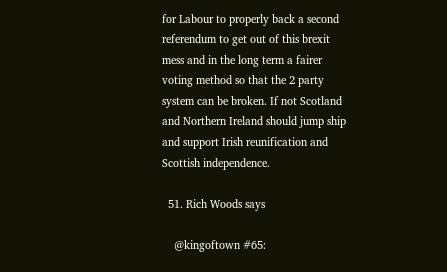for Labour to properly back a second referendum to get out of this brexit mess and in the long term a fairer voting method so that the 2 party system can be broken. If not Scotland and Northern Ireland should jump ship and support Irish reunification and Scottish independence.

  51. Rich Woods says

    @kingoftown #65: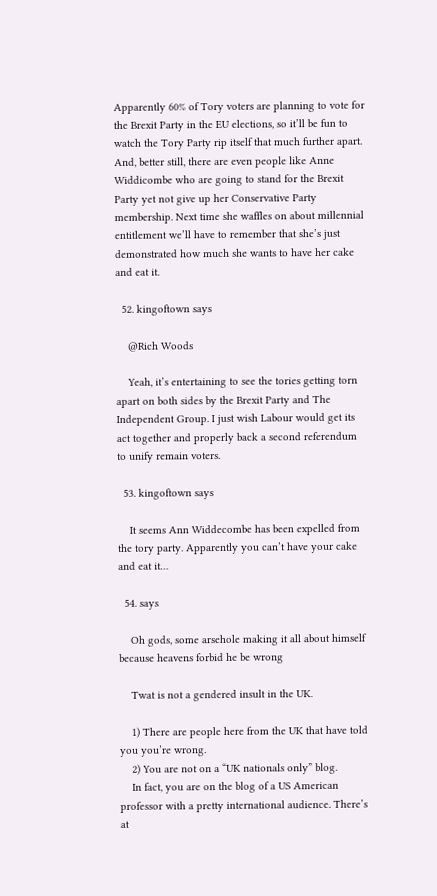Apparently 60% of Tory voters are planning to vote for the Brexit Party in the EU elections, so it’ll be fun to watch the Tory Party rip itself that much further apart. And, better still, there are even people like Anne Widdicombe who are going to stand for the Brexit Party yet not give up her Conservative Party membership. Next time she waffles on about millennial entitlement we’ll have to remember that she’s just demonstrated how much she wants to have her cake and eat it.

  52. kingoftown says

    @Rich Woods

    Yeah, it’s entertaining to see the tories getting torn apart on both sides by the Brexit Party and The Independent Group. I just wish Labour would get its act together and properly back a second referendum to unify remain voters.

  53. kingoftown says

    It seems Ann Widdecombe has been expelled from the tory party. Apparently you can’t have your cake and eat it…

  54. says

    Oh gods, some arsehole making it all about himself because heavens forbid he be wrong

    Twat is not a gendered insult in the UK.

    1) There are people here from the UK that have told you you’re wrong.
    2) You are not on a “UK nationals only” blog.
    In fact, you are on the blog of a US American professor with a pretty international audience. There’s at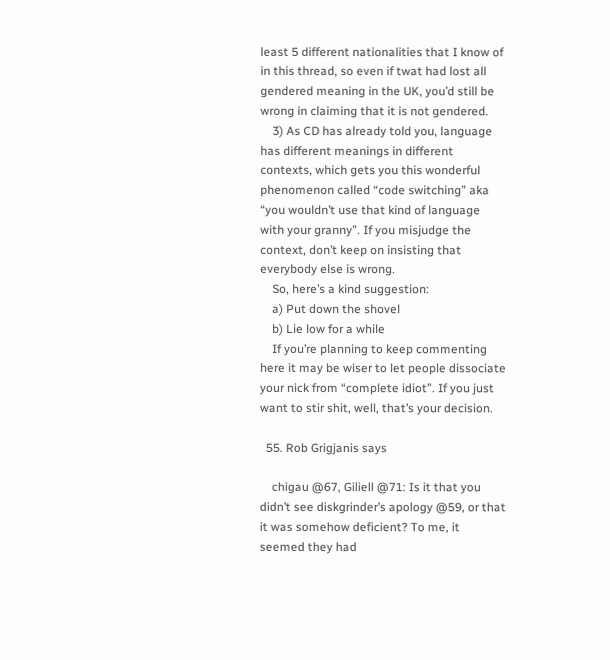least 5 different nationalities that I know of in this thread, so even if twat had lost all gendered meaning in the UK, you’d still be wrong in claiming that it is not gendered.
    3) As CD has already told you, language has different meanings in different contexts, which gets you this wonderful phenomenon called “code switching” aka “you wouldn’t use that kind of language with your granny”. If you misjudge the context, don’t keep on insisting that everybody else is wrong.
    So, here’s a kind suggestion:
    a) Put down the shovel
    b) Lie low for a while
    If you’re planning to keep commenting here it may be wiser to let people dissociate your nick from “complete idiot”. If you just want to stir shit, well, that’s your decision.

  55. Rob Grigjanis says

    chigau @67, Giliell @71: Is it that you didn’t see diskgrinder’s apology @59, or that it was somehow deficient? To me, it seemed they had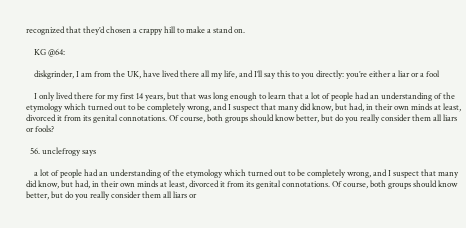recognized that they’d chosen a crappy hill to make a stand on.

    KG @64:

    diskgrinder, I am from the UK, have lived there all my life, and I’ll say this to you directly: you’re either a liar or a fool

    I only lived there for my first 14 years, but that was long enough to learn that a lot of people had an understanding of the etymology which turned out to be completely wrong, and I suspect that many did know, but had, in their own minds at least, divorced it from its genital connotations. Of course, both groups should know better, but do you really consider them all liars or fools?

  56. unclefrogy says

    a lot of people had an understanding of the etymology which turned out to be completely wrong, and I suspect that many did know, but had, in their own minds at least, divorced it from its genital connotations. Of course, both groups should know better, but do you really consider them all liars or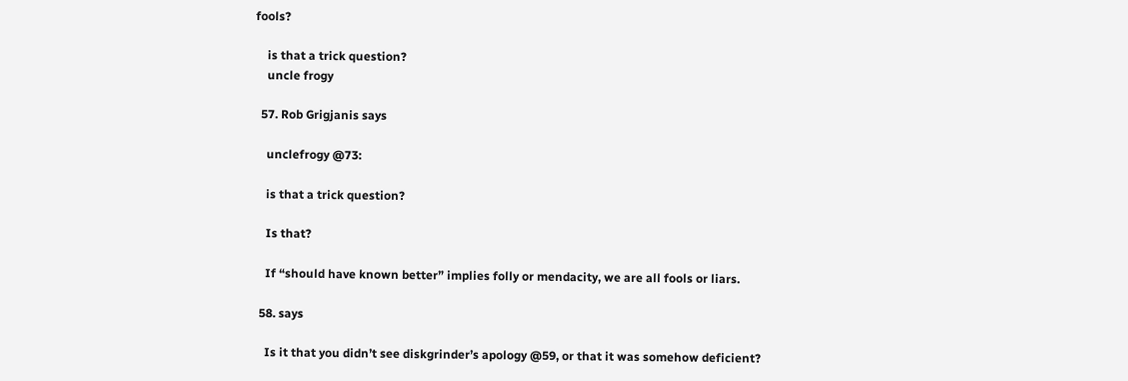fools?

    is that a trick question?
    uncle frogy

  57. Rob Grigjanis says

    unclefrogy @73:

    is that a trick question?

    Is that?

    If “should have known better” implies folly or mendacity, we are all fools or liars.

  58. says

    Is it that you didn’t see diskgrinder’s apology @59, or that it was somehow deficient?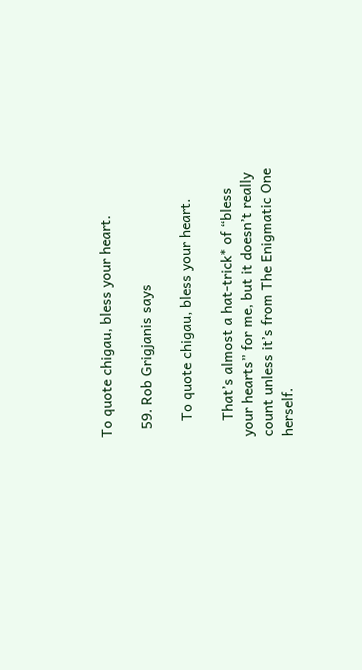To quote chigau, bless your heart.

  59. Rob Grigjanis says

    To quote chigau, bless your heart.

    That’s almost a hat-trick* of “bless your hearts” for me, but it doesn’t really count unless it’s from The Enigmatic One herself.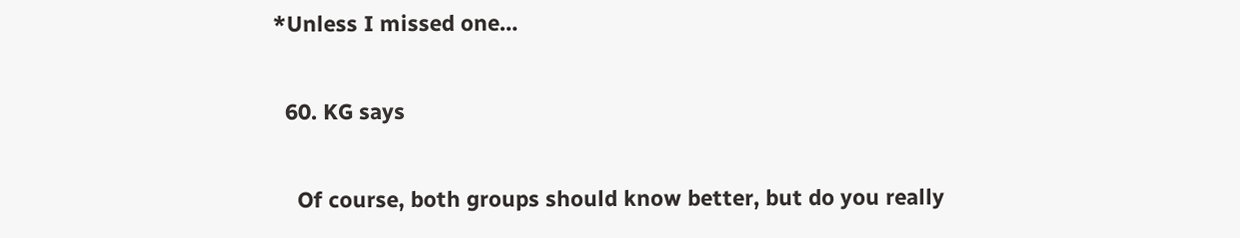*Unless I missed one…

  60. KG says

    Of course, both groups should know better, but do you really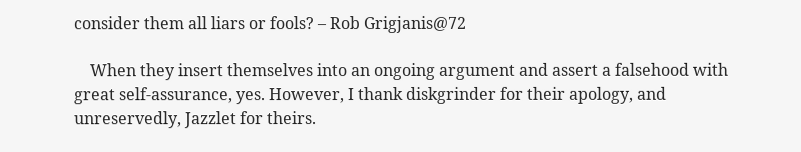consider them all liars or fools? – Rob Grigjanis@72

    When they insert themselves into an ongoing argument and assert a falsehood with great self-assurance, yes. However, I thank diskgrinder for their apology, and unreservedly, Jazzlet for theirs.